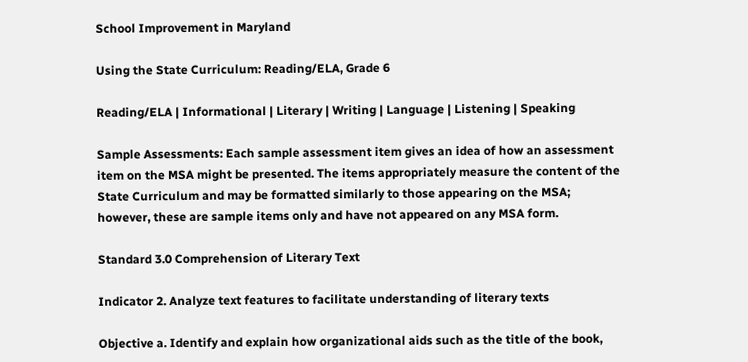School Improvement in Maryland

Using the State Curriculum: Reading/ELA, Grade 6

Reading/ELA | Informational | Literary | Writing | Language | Listening | Speaking

Sample Assessments: Each sample assessment item gives an idea of how an assessment item on the MSA might be presented. The items appropriately measure the content of the State Curriculum and may be formatted similarly to those appearing on the MSA; however, these are sample items only and have not appeared on any MSA form.

Standard 3.0 Comprehension of Literary Text

Indicator 2. Analyze text features to facilitate understanding of literary texts

Objective a. Identify and explain how organizational aids such as the title of the book,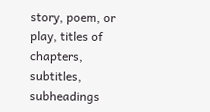story, poem, or play, titles of chapters, subtitles, subheadings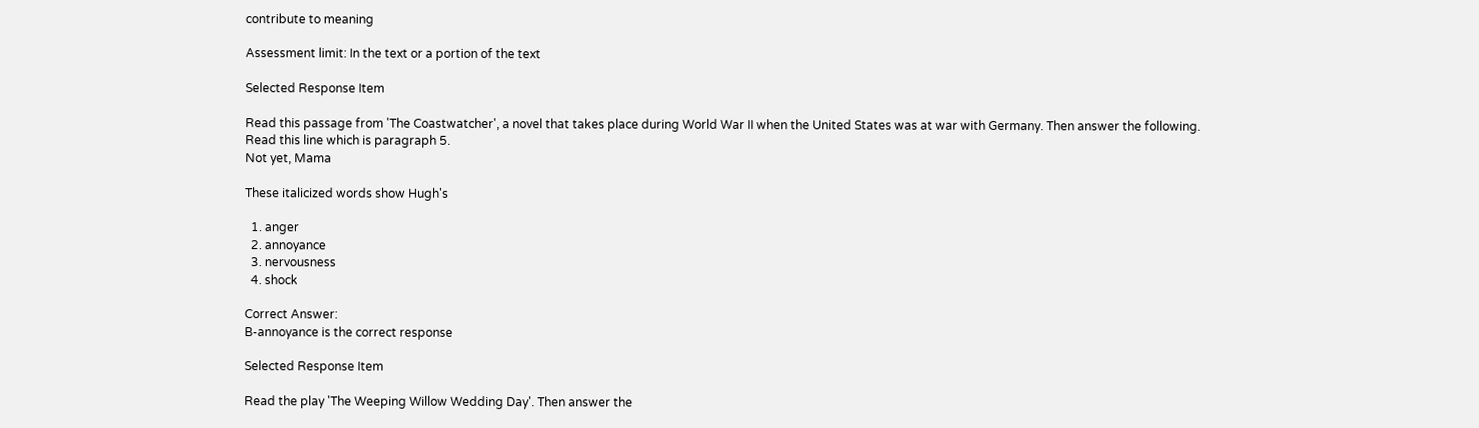contribute to meaning

Assessment limit: In the text or a portion of the text

Selected Response Item

Read this passage from 'The Coastwatcher', a novel that takes place during World War II when the United States was at war with Germany. Then answer the following.
Read this line which is paragraph 5.
Not yet, Mama

These italicized words show Hugh's

  1. anger
  2. annoyance
  3. nervousness
  4. shock

Correct Answer:
B-annoyance is the correct response

Selected Response Item

Read the play 'The Weeping Willow Wedding Day'. Then answer the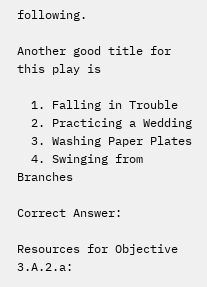following.

Another good title for this play is

  1. Falling in Trouble
  2. Practicing a Wedding
  3. Washing Paper Plates
  4. Swinging from Branches

Correct Answer:

Resources for Objective 3.A.2.a: